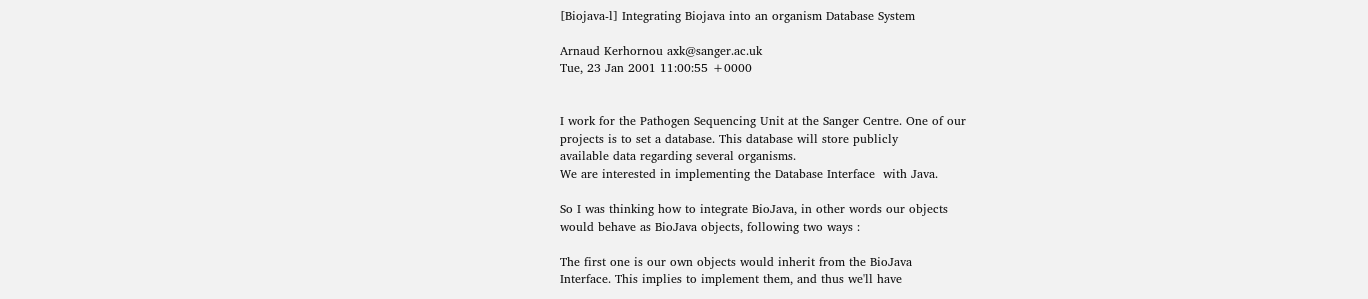[Biojava-l] Integrating Biojava into an organism Database System

Arnaud Kerhornou axk@sanger.ac.uk
Tue, 23 Jan 2001 11:00:55 +0000


I work for the Pathogen Sequencing Unit at the Sanger Centre. One of our
projects is to set a database. This database will store publicly
available data regarding several organisms.
We are interested in implementing the Database Interface  with Java.

So I was thinking how to integrate BioJava, in other words our objects
would behave as BioJava objects, following two ways :

The first one is our own objects would inherit from the BioJava
Interface. This implies to implement them, and thus we'll have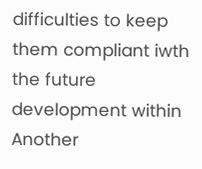difficulties to keep them compliant iwth the future development within
Another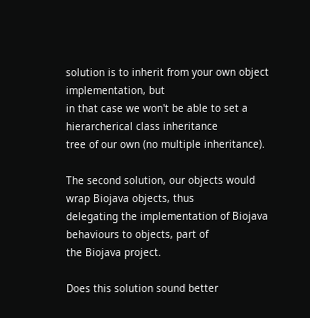solution is to inherit from your own object implementation, but
in that case we won't be able to set a hierarcherical class inheritance
tree of our own (no multiple inheritance).

The second solution, our objects would wrap Biojava objects, thus
delegating the implementation of Biojava behaviours to objects, part of
the Biojava project.

Does this solution sound better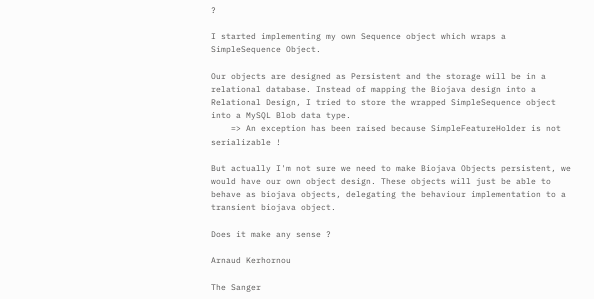?

I started implementing my own Sequence object which wraps a
SimpleSequence Object.

Our objects are designed as Persistent and the storage will be in a
relational database. Instead of mapping the Biojava design into a
Relational Design, I tried to store the wrapped SimpleSequence object
into a MySQL Blob data type.
    => An exception has been raised because SimpleFeatureHolder is not
serializable !

But actually I'm not sure we need to make Biojava Objects persistent, we
would have our own object design. These objects will just be able to
behave as biojava objects, delegating the behaviour implementation to a
transient biojava object.

Does it make any sense ?

Arnaud Kerhornou

The Sanger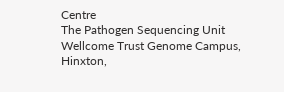Centre
The Pathogen Sequencing Unit
Wellcome Trust Genome Campus, Hinxton,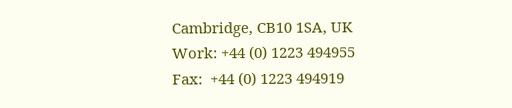Cambridge, CB10 1SA, UK
Work: +44 (0) 1223 494955
Fax:  +44 (0) 1223 494919